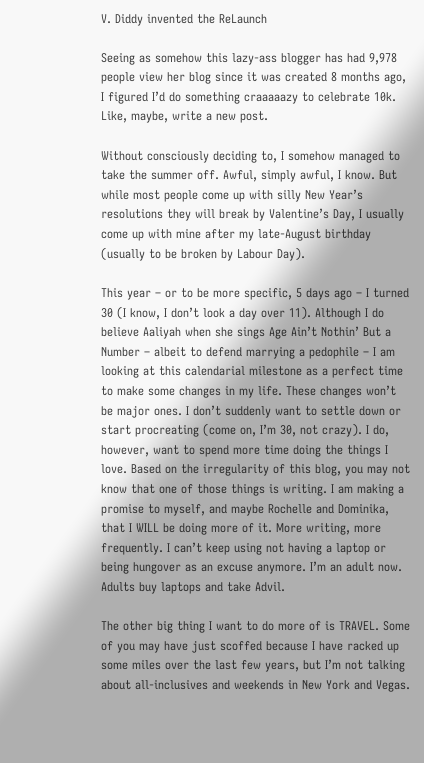V. Diddy invented the ReLaunch

Seeing as somehow this lazy-ass blogger has had 9,978 people view her blog since it was created 8 months ago, I figured I’d do something craaaaazy to celebrate 10k. Like, maybe, write a new post.

Without consciously deciding to, I somehow managed to take the summer off. Awful, simply awful, I know. But while most people come up with silly New Year’s resolutions they will break by Valentine’s Day, I usually come up with mine after my late-August birthday (usually to be broken by Labour Day).

This year – or to be more specific, 5 days ago – I turned 30 (I know, I don’t look a day over 11). Although I do believe Aaliyah when she sings Age Ain’t Nothin’ But a Number – albeit to defend marrying a pedophile – I am looking at this calendarial milestone as a perfect time to make some changes in my life. These changes won’t be major ones. I don’t suddenly want to settle down or start procreating (come on, I’m 30, not crazy). I do, however, want to spend more time doing the things I love. Based on the irregularity of this blog, you may not know that one of those things is writing. I am making a promise to myself, and maybe Rochelle and Dominika, that I WILL be doing more of it. More writing, more frequently. I can’t keep using not having a laptop or being hungover as an excuse anymore. I’m an adult now. Adults buy laptops and take Advil.

The other big thing I want to do more of is TRAVEL. Some of you may have just scoffed because I have racked up some miles over the last few years, but I’m not talking about all-inclusives and weekends in New York and Vegas.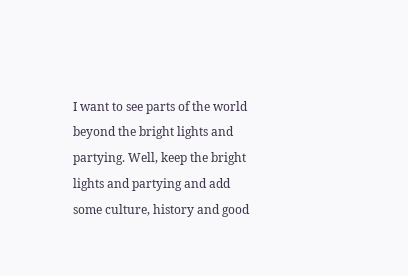I want to see parts of the world beyond the bright lights and partying. Well, keep the bright lights and partying and add some culture, history and good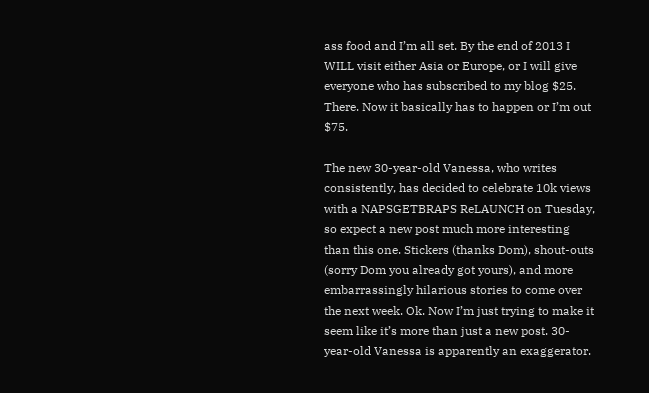ass food and I’m all set. By the end of 2013 I WILL visit either Asia or Europe, or I will give everyone who has subscribed to my blog $25. There. Now it basically has to happen or I’m out $75.

The new 30-year-old Vanessa, who writes consistently, has decided to celebrate 10k views with a NAPSGETBRAPS ReLAUNCH on Tuesday, so expect a new post much more interesting than this one. Stickers (thanks Dom), shout-outs (sorry Dom you already got yours), and more embarrassingly hilarious stories to come over the next week. Ok. Now I’m just trying to make it seem like it’s more than just a new post. 30-year-old Vanessa is apparently an exaggerator.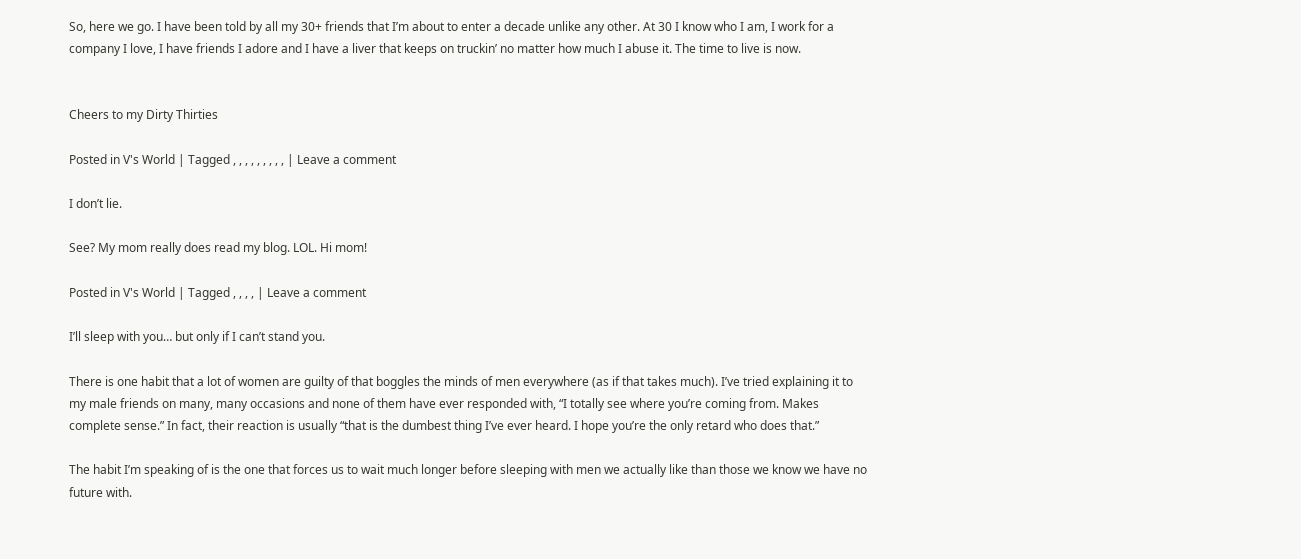So, here we go. I have been told by all my 30+ friends that I’m about to enter a decade unlike any other. At 30 I know who I am, I work for a company I love, I have friends I adore and I have a liver that keeps on truckin’ no matter how much I abuse it. The time to live is now.


Cheers to my Dirty Thirties

Posted in V's World | Tagged , , , , , , , , , | Leave a comment

I don’t lie.

See? My mom really does read my blog. LOL. Hi mom!

Posted in V's World | Tagged , , , , | Leave a comment

I’ll sleep with you… but only if I can’t stand you.

There is one habit that a lot of women are guilty of that boggles the minds of men everywhere (as if that takes much). I’ve tried explaining it to my male friends on many, many occasions and none of them have ever responded with, “I totally see where you’re coming from. Makes complete sense.” In fact, their reaction is usually “that is the dumbest thing I’ve ever heard. I hope you’re the only retard who does that.”

The habit I’m speaking of is the one that forces us to wait much longer before sleeping with men we actually like than those we know we have no future with.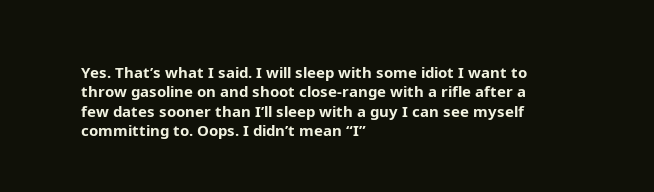Yes. That’s what I said. I will sleep with some idiot I want to throw gasoline on and shoot close-range with a rifle after a few dates sooner than I’ll sleep with a guy I can see myself committing to. Oops. I didn’t mean “I”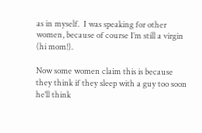as in myself.  I was speaking for other women, because of course I’m still a virgin (hi mom!).

Now some women claim this is because they think if they sleep with a guy too soon he’ll think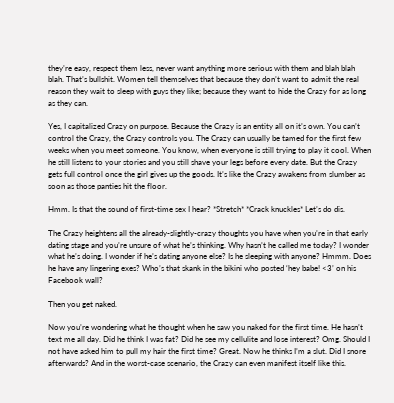they’re easy, respect them less, never want anything more serious with them and blah blah blah. That’s bullshit. Women tell themselves that because they don’t want to admit the real reason they wait to sleep with guys they like; because they want to hide the Crazy for as long as they can.

Yes, I capitalized Crazy on purpose. Because the Crazy is an entity all on it’s own. You can’t control the Crazy, the Crazy controls you. The Crazy can usually be tamed for the first few weeks when you meet someone. You know, when everyone is still trying to play it cool. When he still listens to your stories and you still shave your legs before every date. But the Crazy gets full control once the girl gives up the goods. It’s like the Crazy awakens from slumber as soon as those panties hit the floor.

Hmm. Is that the sound of first-time sex I hear? *Stretch* *Crack knuckles* Let’s do dis.

The Crazy heightens all the already-slightly-crazy thoughts you have when you’re in that early dating stage and you’re unsure of what he’s thinking. Why hasn’t he called me today? I wonder what he’s doing. I wonder if he’s dating anyone else? Is he sleeping with anyone? Hmmm. Does he have any lingering exes? Who’s that skank in the bikini who posted ‘hey babe! <3’ on his Facebook wall?

Then you get naked.

Now you’re wondering what he thought when he saw you naked for the first time. He hasn’t text me all day. Did he think I was fat? Did he see my cellulite and lose interest? Omg. Should I not have asked him to pull my hair the first time? Great. Now he thinks I’m a slut. Did I snore afterwards? And in the worst-case scenario, the Crazy can even manifest itself like this.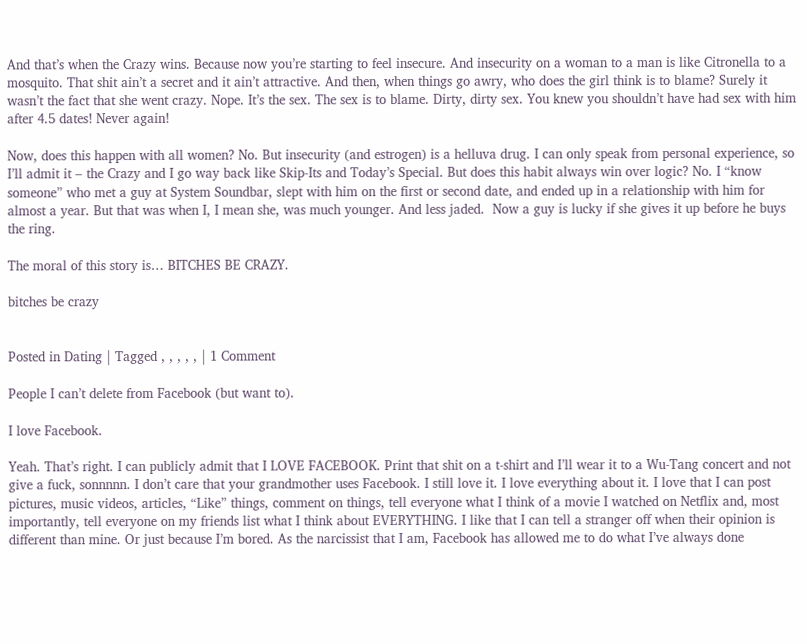And that’s when the Crazy wins. Because now you’re starting to feel insecure. And insecurity on a woman to a man is like Citronella to a mosquito. That shit ain’t a secret and it ain’t attractive. And then, when things go awry, who does the girl think is to blame? Surely it wasn’t the fact that she went crazy. Nope. It’s the sex. The sex is to blame. Dirty, dirty sex. You knew you shouldn’t have had sex with him after 4.5 dates! Never again!

Now, does this happen with all women? No. But insecurity (and estrogen) is a helluva drug. I can only speak from personal experience, so I’ll admit it – the Crazy and I go way back like Skip-Its and Today’s Special. But does this habit always win over logic? No. I “know someone” who met a guy at System Soundbar, slept with him on the first or second date, and ended up in a relationship with him for almost a year. But that was when I, I mean she, was much younger. And less jaded.  Now a guy is lucky if she gives it up before he buys the ring.

The moral of this story is… BITCHES BE CRAZY.

bitches be crazy


Posted in Dating | Tagged , , , , , | 1 Comment

People I can’t delete from Facebook (but want to).

I love Facebook.

Yeah. That’s right. I can publicly admit that I LOVE FACEBOOK. Print that shit on a t-shirt and I’ll wear it to a Wu-Tang concert and not give a fuck, sonnnnn. I don’t care that your grandmother uses Facebook. I still love it. I love everything about it. I love that I can post pictures, music videos, articles, “Like” things, comment on things, tell everyone what I think of a movie I watched on Netflix and, most importantly, tell everyone on my friends list what I think about EVERYTHING. I like that I can tell a stranger off when their opinion is different than mine. Or just because I’m bored. As the narcissist that I am, Facebook has allowed me to do what I’ve always done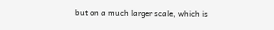but on a much larger scale, which is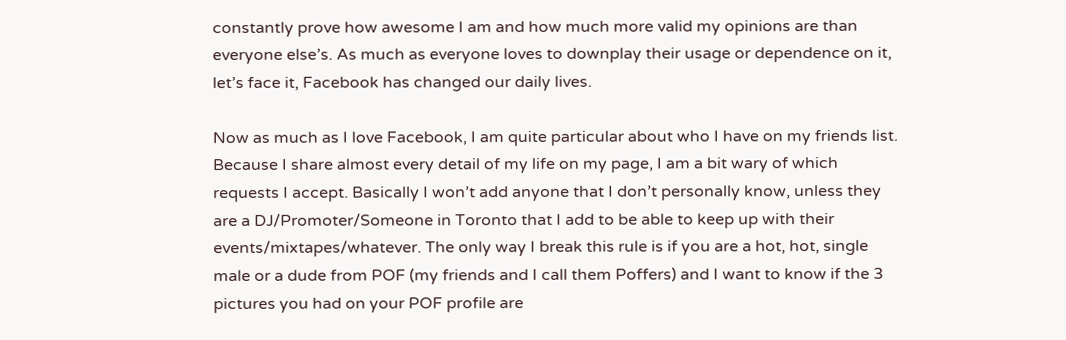constantly prove how awesome I am and how much more valid my opinions are than everyone else’s. As much as everyone loves to downplay their usage or dependence on it, let’s face it, Facebook has changed our daily lives.

Now as much as I love Facebook, I am quite particular about who I have on my friends list. Because I share almost every detail of my life on my page, I am a bit wary of which requests I accept. Basically I won’t add anyone that I don’t personally know, unless they are a DJ/Promoter/Someone in Toronto that I add to be able to keep up with their events/mixtapes/whatever. The only way I break this rule is if you are a hot, hot, single male or a dude from POF (my friends and I call them Poffers) and I want to know if the 3 pictures you had on your POF profile are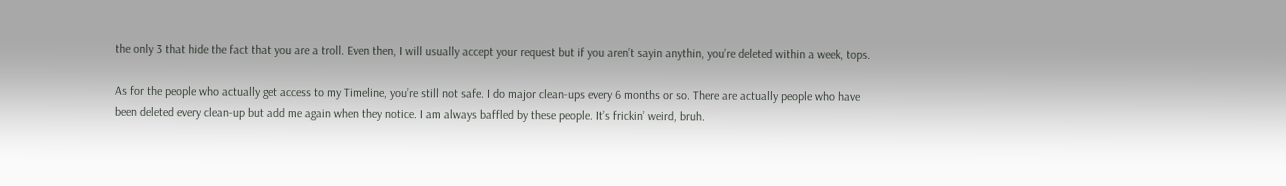the only 3 that hide the fact that you are a troll. Even then, I will usually accept your request but if you aren’t sayin anythin, you’re deleted within a week, tops.

As for the people who actually get access to my Timeline, you’re still not safe. I do major clean-ups every 6 months or so. There are actually people who have been deleted every clean-up but add me again when they notice. I am always baffled by these people. It’s frickin’ weird, bruh.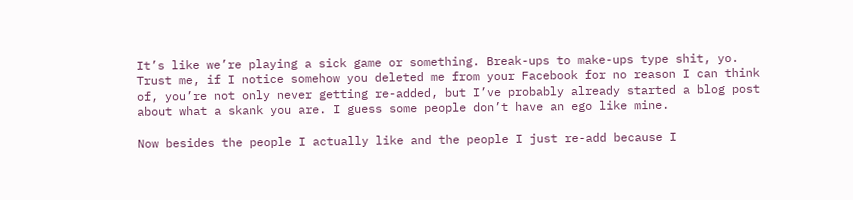It’s like we’re playing a sick game or something. Break-ups to make-ups type shit, yo. Trust me, if I notice somehow you deleted me from your Facebook for no reason I can think of, you’re not only never getting re-added, but I’ve probably already started a blog post about what a skank you are. I guess some people don’t have an ego like mine.

Now besides the people I actually like and the people I just re-add because I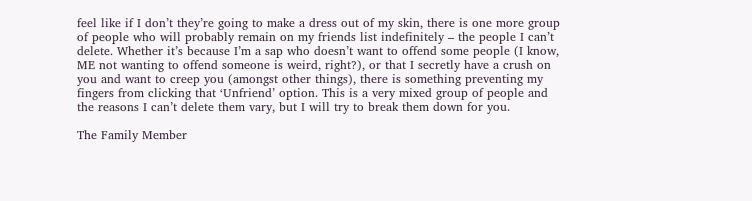feel like if I don’t they’re going to make a dress out of my skin, there is one more group of people who will probably remain on my friends list indefinitely – the people I can’t delete. Whether it’s because I’m a sap who doesn’t want to offend some people (I know, ME not wanting to offend someone is weird, right?), or that I secretly have a crush on you and want to creep you (amongst other things), there is something preventing my fingers from clicking that ‘Unfriend’ option. This is a very mixed group of people and the reasons I can’t delete them vary, but I will try to break them down for you.

The Family Member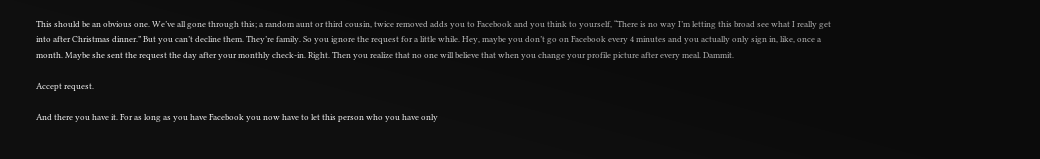This should be an obvious one. We’ve all gone through this; a random aunt or third cousin, twice removed adds you to Facebook and you think to yourself, “There is no way I’m letting this broad see what I really get into after Christmas dinner.” But you can’t decline them. They’re family. So you ignore the request for a little while. Hey, maybe you don’t go on Facebook every 4 minutes and you actually only sign in, like, once a month. Maybe she sent the request the day after your monthly check-in. Right. Then you realize that no one will believe that when you change your profile picture after every meal. Dammit.

Accept request.

And there you have it. For as long as you have Facebook you now have to let this person who you have only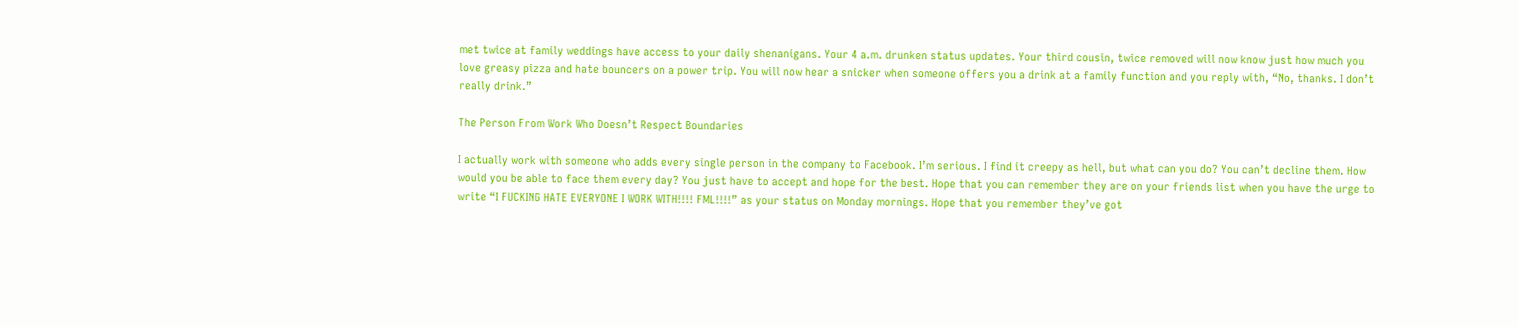met twice at family weddings have access to your daily shenanigans. Your 4 a.m. drunken status updates. Your third cousin, twice removed will now know just how much you love greasy pizza and hate bouncers on a power trip. You will now hear a snicker when someone offers you a drink at a family function and you reply with, “No, thanks. I don’t really drink.”

The Person From Work Who Doesn’t Respect Boundaries

I actually work with someone who adds every single person in the company to Facebook. I’m serious. I find it creepy as hell, but what can you do? You can’t decline them. How would you be able to face them every day? You just have to accept and hope for the best. Hope that you can remember they are on your friends list when you have the urge to write “I FUCKING HATE EVERYONE I WORK WITH!!!! FML!!!!” as your status on Monday mornings. Hope that you remember they’ve got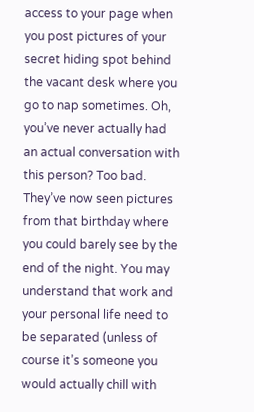access to your page when you post pictures of your secret hiding spot behind the vacant desk where you go to nap sometimes. Oh, you’ve never actually had an actual conversation with this person? Too bad. They’ve now seen pictures from that birthday where you could barely see by the end of the night. You may understand that work and your personal life need to be separated (unless of course it’s someone you would actually chill with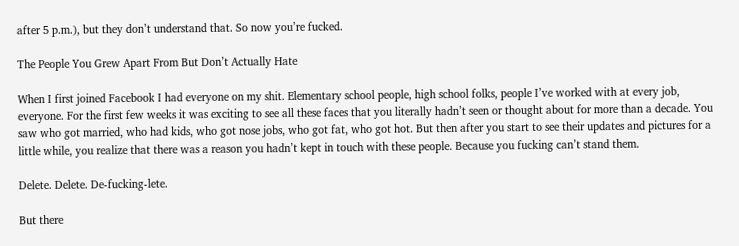after 5 p.m.), but they don’t understand that. So now you’re fucked.

The People You Grew Apart From But Don’t Actually Hate

When I first joined Facebook I had everyone on my shit. Elementary school people, high school folks, people I’ve worked with at every job, everyone. For the first few weeks it was exciting to see all these faces that you literally hadn’t seen or thought about for more than a decade. You saw who got married, who had kids, who got nose jobs, who got fat, who got hot. But then after you start to see their updates and pictures for a little while, you realize that there was a reason you hadn’t kept in touch with these people. Because you fucking can’t stand them.

Delete. Delete. De-fucking-lete.

But there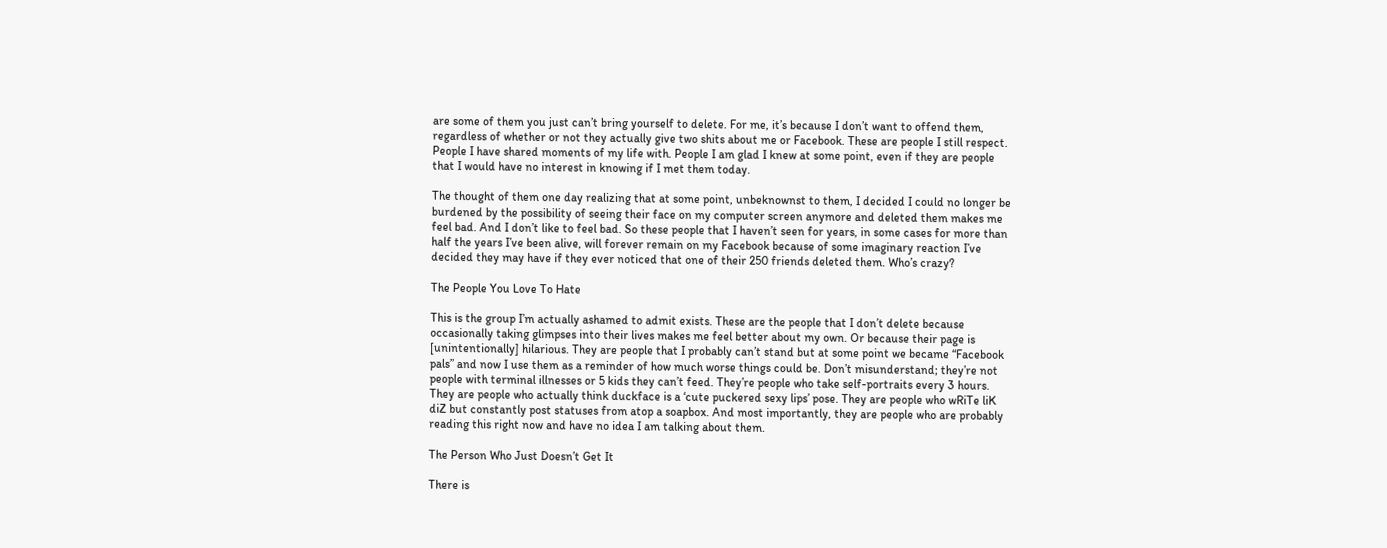are some of them you just can’t bring yourself to delete. For me, it’s because I don’t want to offend them, regardless of whether or not they actually give two shits about me or Facebook. These are people I still respect. People I have shared moments of my life with. People I am glad I knew at some point, even if they are people that I would have no interest in knowing if I met them today.

The thought of them one day realizing that at some point, unbeknownst to them, I decided I could no longer be burdened by the possibility of seeing their face on my computer screen anymore and deleted them makes me feel bad. And I don’t like to feel bad. So these people that I haven’t seen for years, in some cases for more than half the years I’ve been alive, will forever remain on my Facebook because of some imaginary reaction I’ve decided they may have if they ever noticed that one of their 250 friends deleted them. Who’s crazy?

The People You Love To Hate

This is the group I’m actually ashamed to admit exists. These are the people that I don’t delete because occasionally taking glimpses into their lives makes me feel better about my own. Or because their page is [unintentionally] hilarious. They are people that I probably can’t stand but at some point we became “Facebook pals” and now I use them as a reminder of how much worse things could be. Don’t misunderstand; they’re not people with terminal illnesses or 5 kids they can’t feed. They’re people who take self-portraits every 3 hours. They are people who actually think duckface is a ‘cute puckered sexy lips’ pose. They are people who wRiTe liK diZ but constantly post statuses from atop a soapbox. And most importantly, they are people who are probably reading this right now and have no idea I am talking about them.

The Person Who Just Doesn’t Get It

There is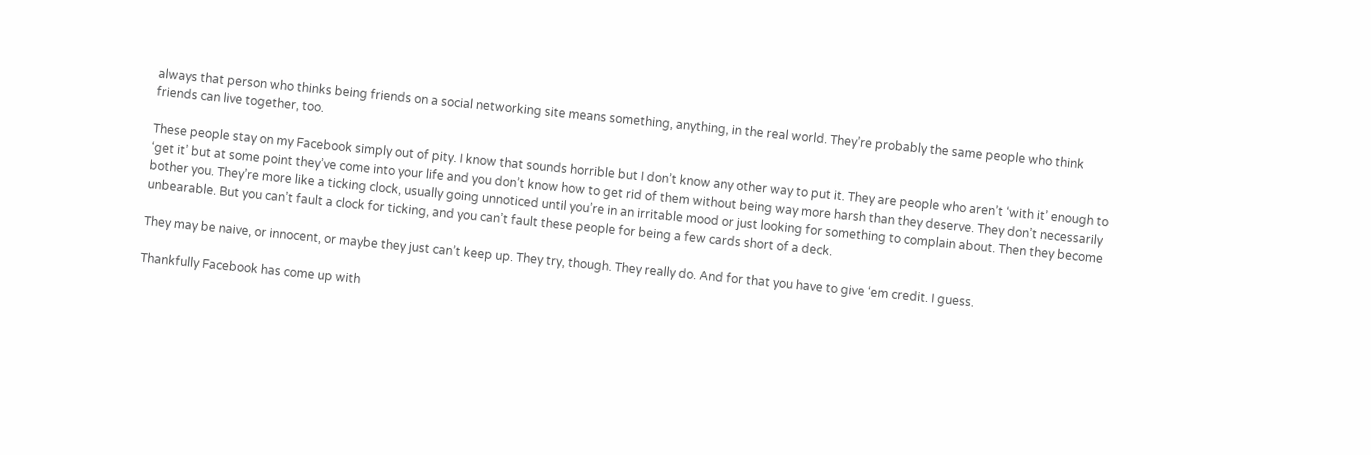always that person who thinks being friends on a social networking site means something, anything, in the real world. They’re probably the same people who think friends can live together, too.

These people stay on my Facebook simply out of pity. I know that sounds horrible but I don’t know any other way to put it. They are people who aren’t ‘with it’ enough to ‘get it’ but at some point they’ve come into your life and you don’t know how to get rid of them without being way more harsh than they deserve. They don’t necessarily bother you. They’re more like a ticking clock, usually going unnoticed until you’re in an irritable mood or just looking for something to complain about. Then they become unbearable. But you can’t fault a clock for ticking, and you can’t fault these people for being a few cards short of a deck.

They may be naive, or innocent, or maybe they just can’t keep up. They try, though. They really do. And for that you have to give ‘em credit. I guess.

Thankfully Facebook has come up with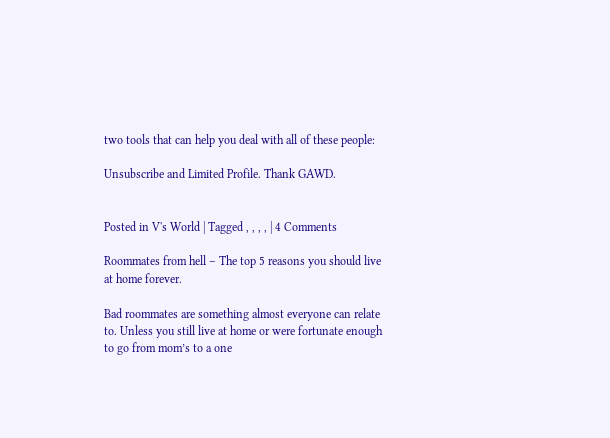two tools that can help you deal with all of these people:

Unsubscribe and Limited Profile. Thank GAWD.


Posted in V's World | Tagged , , , , | 4 Comments

Roommates from hell – The top 5 reasons you should live at home forever.

Bad roommates are something almost everyone can relate to. Unless you still live at home or were fortunate enough to go from mom’s to a one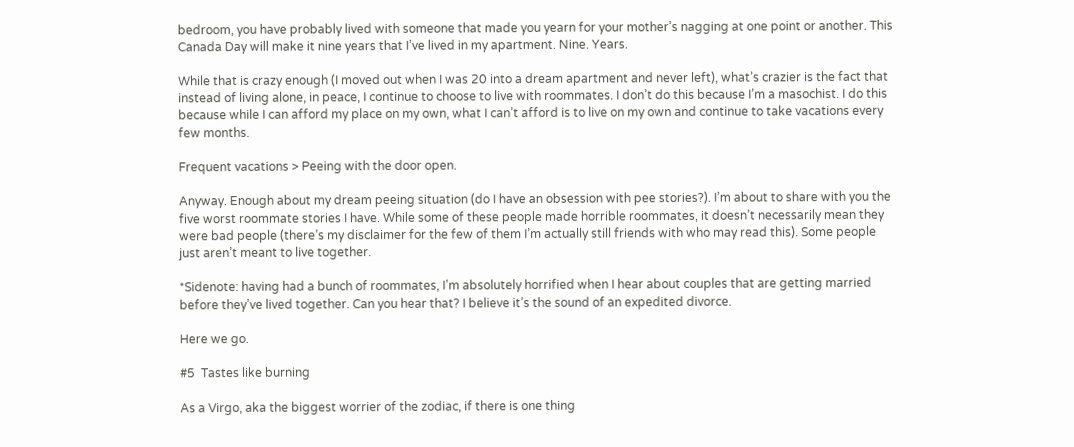bedroom, you have probably lived with someone that made you yearn for your mother’s nagging at one point or another. This Canada Day will make it nine years that I’ve lived in my apartment. Nine. Years.

While that is crazy enough (I moved out when I was 20 into a dream apartment and never left), what’s crazier is the fact that instead of living alone, in peace, I continue to choose to live with roommates. I don’t do this because I’m a masochist. I do this because while I can afford my place on my own, what I can’t afford is to live on my own and continue to take vacations every few months.

Frequent vacations > Peeing with the door open.

Anyway. Enough about my dream peeing situation (do I have an obsession with pee stories?). I’m about to share with you the five worst roommate stories I have. While some of these people made horrible roommates, it doesn’t necessarily mean they were bad people (there’s my disclaimer for the few of them I’m actually still friends with who may read this). Some people just aren’t meant to live together.

*Sidenote: having had a bunch of roommates, I’m absolutely horrified when I hear about couples that are getting married before they’ve lived together. Can you hear that? I believe it’s the sound of an expedited divorce.

Here we go.

#5  Tastes like burning

As a Virgo, aka the biggest worrier of the zodiac, if there is one thing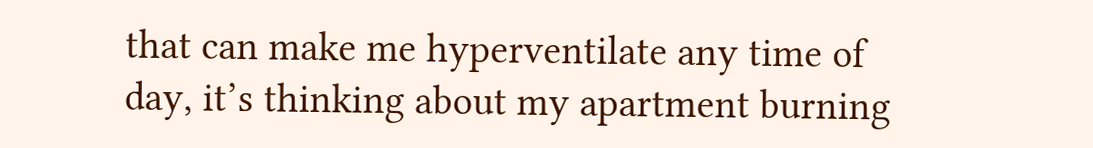that can make me hyperventilate any time of day, it’s thinking about my apartment burning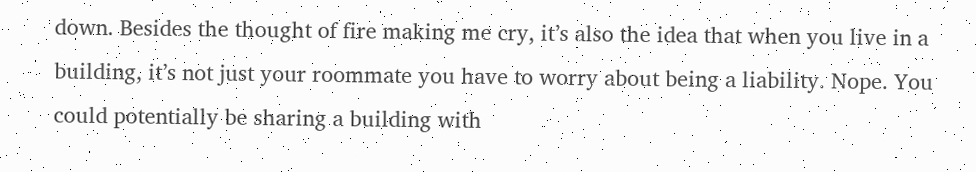down. Besides the thought of fire making me cry, it’s also the idea that when you live in a building, it’s not just your roommate you have to worry about being a liability. Nope. You could potentially be sharing a building with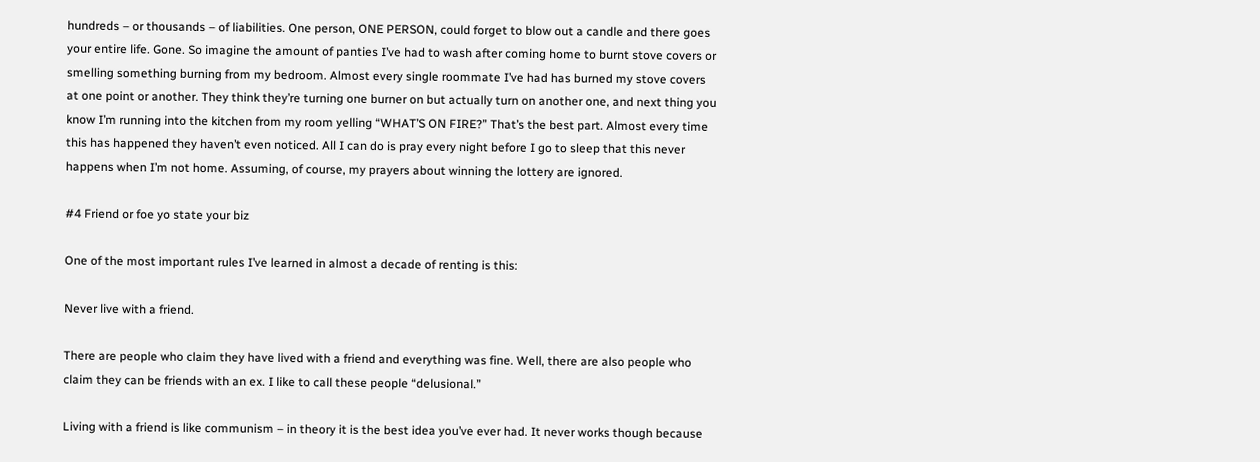hundreds – or thousands – of liabilities. One person, ONE PERSON, could forget to blow out a candle and there goes your entire life. Gone. So imagine the amount of panties I’ve had to wash after coming home to burnt stove covers or smelling something burning from my bedroom. Almost every single roommate I’ve had has burned my stove covers at one point or another. They think they’re turning one burner on but actually turn on another one, and next thing you know I’m running into the kitchen from my room yelling “WHAT’S ON FIRE?” That’s the best part. Almost every time this has happened they haven’t even noticed. All I can do is pray every night before I go to sleep that this never happens when I’m not home. Assuming, of course, my prayers about winning the lottery are ignored.

#4 Friend or foe yo state your biz

One of the most important rules I’ve learned in almost a decade of renting is this:

Never live with a friend.

There are people who claim they have lived with a friend and everything was fine. Well, there are also people who claim they can be friends with an ex. I like to call these people “delusional.”

Living with a friend is like communism – in theory it is the best idea you’ve ever had. It never works though because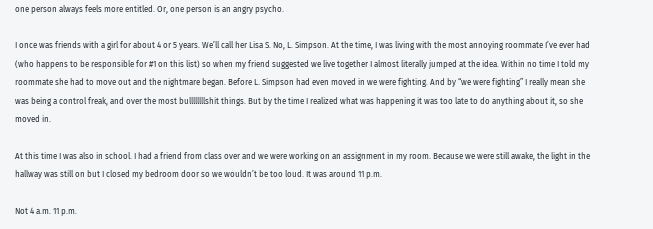one person always feels more entitled. Or, one person is an angry psycho.

I once was friends with a girl for about 4 or 5 years. We’ll call her Lisa S. No, L. Simpson. At the time, I was living with the most annoying roommate I’ve ever had (who happens to be responsible for #1 on this list) so when my friend suggested we live together I almost literally jumped at the idea. Within no time I told my roommate she had to move out and the nightmare began. Before L. Simpson had even moved in we were fighting. And by “we were fighting” I really mean she was being a control freak, and over the most bullllllllshit things. But by the time I realized what was happening it was too late to do anything about it, so she moved in.

At this time I was also in school. I had a friend from class over and we were working on an assignment in my room. Because we were still awake, the light in the hallway was still on but I closed my bedroom door so we wouldn’t be too loud. It was around 11 p.m.

Not 4 a.m. 11 p.m.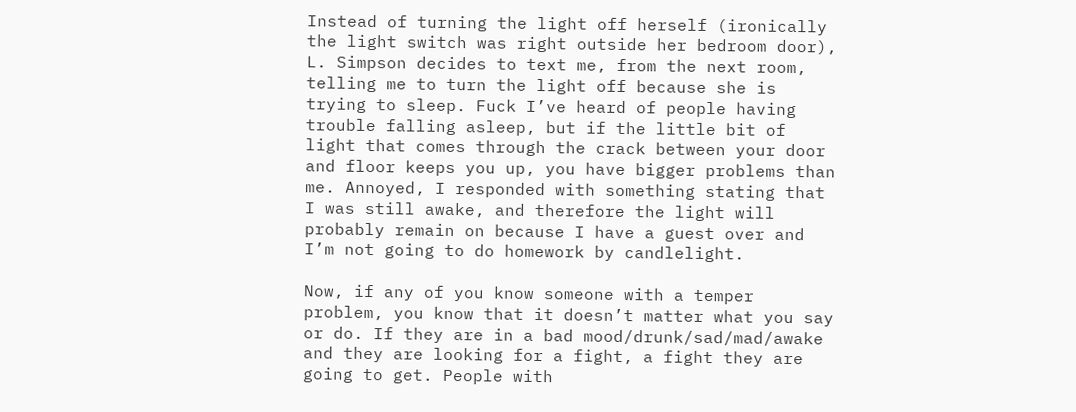Instead of turning the light off herself (ironically the light switch was right outside her bedroom door), L. Simpson decides to text me, from the next room, telling me to turn the light off because she is trying to sleep. Fuck I’ve heard of people having trouble falling asleep, but if the little bit of light that comes through the crack between your door and floor keeps you up, you have bigger problems than me. Annoyed, I responded with something stating that I was still awake, and therefore the light will probably remain on because I have a guest over and I’m not going to do homework by candlelight.

Now, if any of you know someone with a temper problem, you know that it doesn’t matter what you say or do. If they are in a bad mood/drunk/sad/mad/awake and they are looking for a fight, a fight they are going to get. People with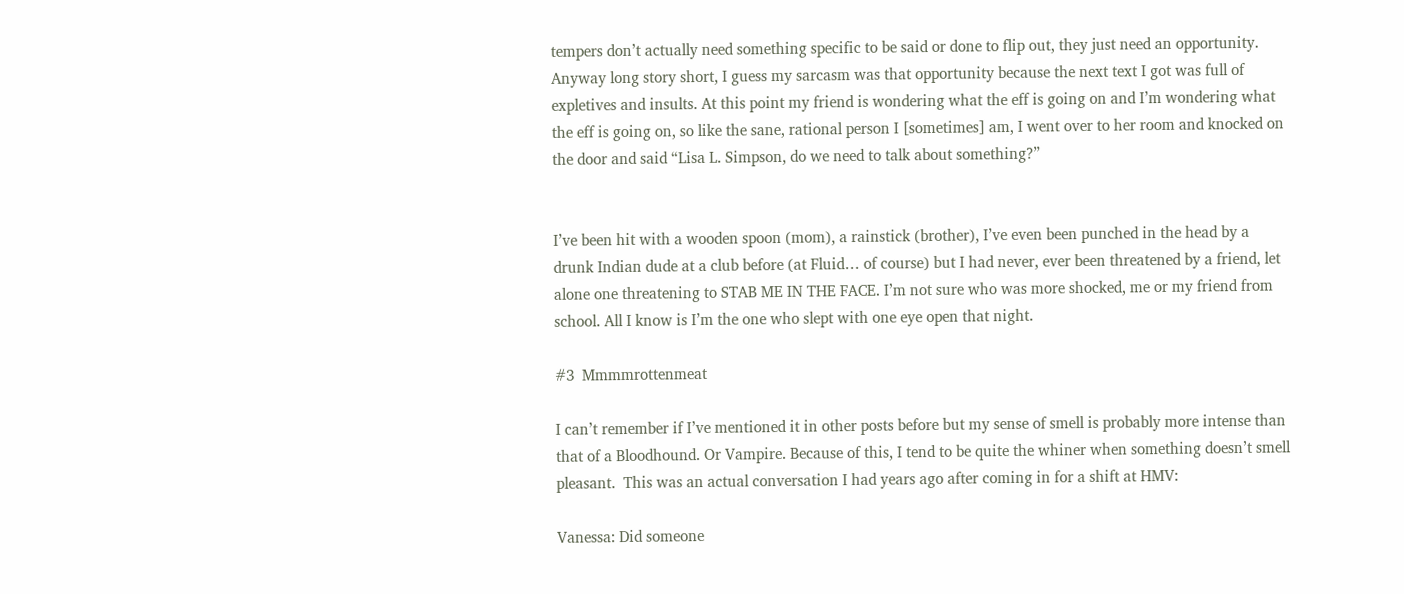tempers don’t actually need something specific to be said or done to flip out, they just need an opportunity. Anyway long story short, I guess my sarcasm was that opportunity because the next text I got was full of expletives and insults. At this point my friend is wondering what the eff is going on and I’m wondering what the eff is going on, so like the sane, rational person I [sometimes] am, I went over to her room and knocked on the door and said “Lisa L. Simpson, do we need to talk about something?”


I’ve been hit with a wooden spoon (mom), a rainstick (brother), I’ve even been punched in the head by a drunk Indian dude at a club before (at Fluid… of course) but I had never, ever been threatened by a friend, let alone one threatening to STAB ME IN THE FACE. I’m not sure who was more shocked, me or my friend from school. All I know is I’m the one who slept with one eye open that night.

#3  Mmmmrottenmeat

I can’t remember if I’ve mentioned it in other posts before but my sense of smell is probably more intense than that of a Bloodhound. Or Vampire. Because of this, I tend to be quite the whiner when something doesn’t smell pleasant.  This was an actual conversation I had years ago after coming in for a shift at HMV:

Vanessa: Did someone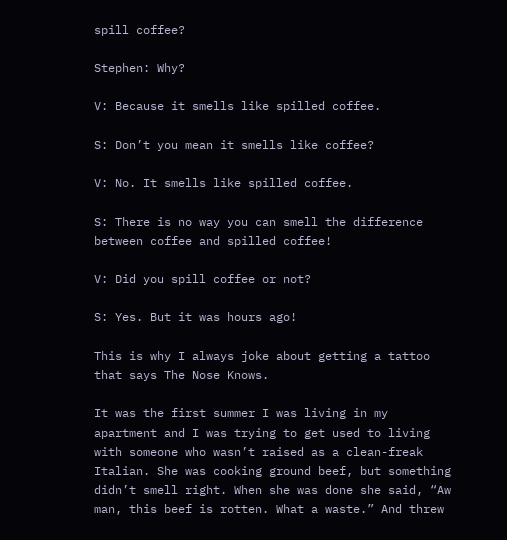spill coffee?

Stephen: Why?

V: Because it smells like spilled coffee.

S: Don’t you mean it smells like coffee?

V: No. It smells like spilled coffee.

S: There is no way you can smell the difference between coffee and spilled coffee!

V: Did you spill coffee or not?

S: Yes. But it was hours ago!

This is why I always joke about getting a tattoo that says The Nose Knows.

It was the first summer I was living in my apartment and I was trying to get used to living with someone who wasn’t raised as a clean-freak Italian. She was cooking ground beef, but something didn’t smell right. When she was done she said, “Aw man, this beef is rotten. What a waste.” And threw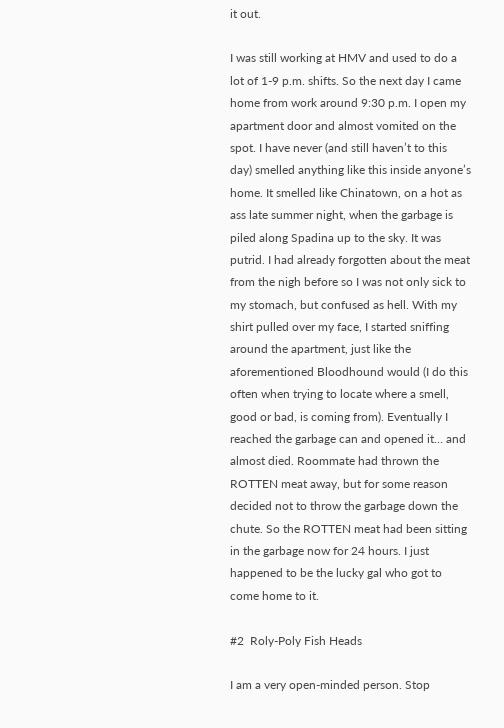it out.

I was still working at HMV and used to do a lot of 1-9 p.m. shifts. So the next day I came home from work around 9:30 p.m. I open my apartment door and almost vomited on the spot. I have never (and still haven’t to this day) smelled anything like this inside anyone’s home. It smelled like Chinatown, on a hot as ass late summer night, when the garbage is piled along Spadina up to the sky. It was putrid. I had already forgotten about the meat from the nigh before so I was not only sick to my stomach, but confused as hell. With my shirt pulled over my face, I started sniffing around the apartment, just like the aforementioned Bloodhound would (I do this often when trying to locate where a smell, good or bad, is coming from). Eventually I reached the garbage can and opened it… and almost died. Roommate had thrown the ROTTEN meat away, but for some reason decided not to throw the garbage down the chute. So the ROTTEN meat had been sitting in the garbage now for 24 hours. I just happened to be the lucky gal who got to come home to it.

#2  Roly-Poly Fish Heads

I am a very open-minded person. Stop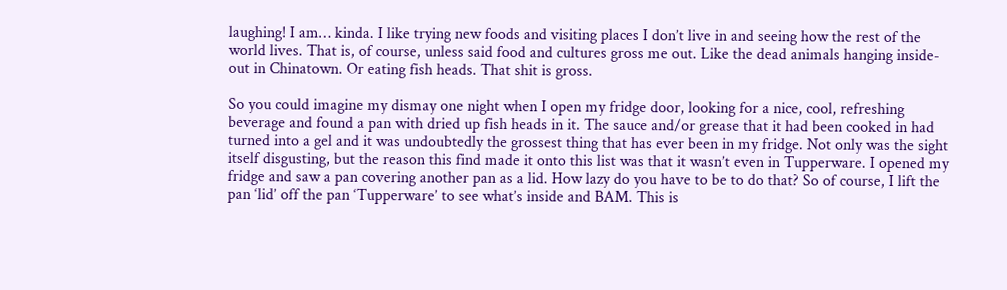laughing! I am… kinda. I like trying new foods and visiting places I don’t live in and seeing how the rest of the world lives. That is, of course, unless said food and cultures gross me out. Like the dead animals hanging inside-out in Chinatown. Or eating fish heads. That shit is gross.

So you could imagine my dismay one night when I open my fridge door, looking for a nice, cool, refreshing beverage and found a pan with dried up fish heads in it. The sauce and/or grease that it had been cooked in had turned into a gel and it was undoubtedly the grossest thing that has ever been in my fridge. Not only was the sight itself disgusting, but the reason this find made it onto this list was that it wasn’t even in Tupperware. I opened my fridge and saw a pan covering another pan as a lid. How lazy do you have to be to do that? So of course, I lift the pan ‘lid’ off the pan ‘Tupperware’ to see what’s inside and BAM. This is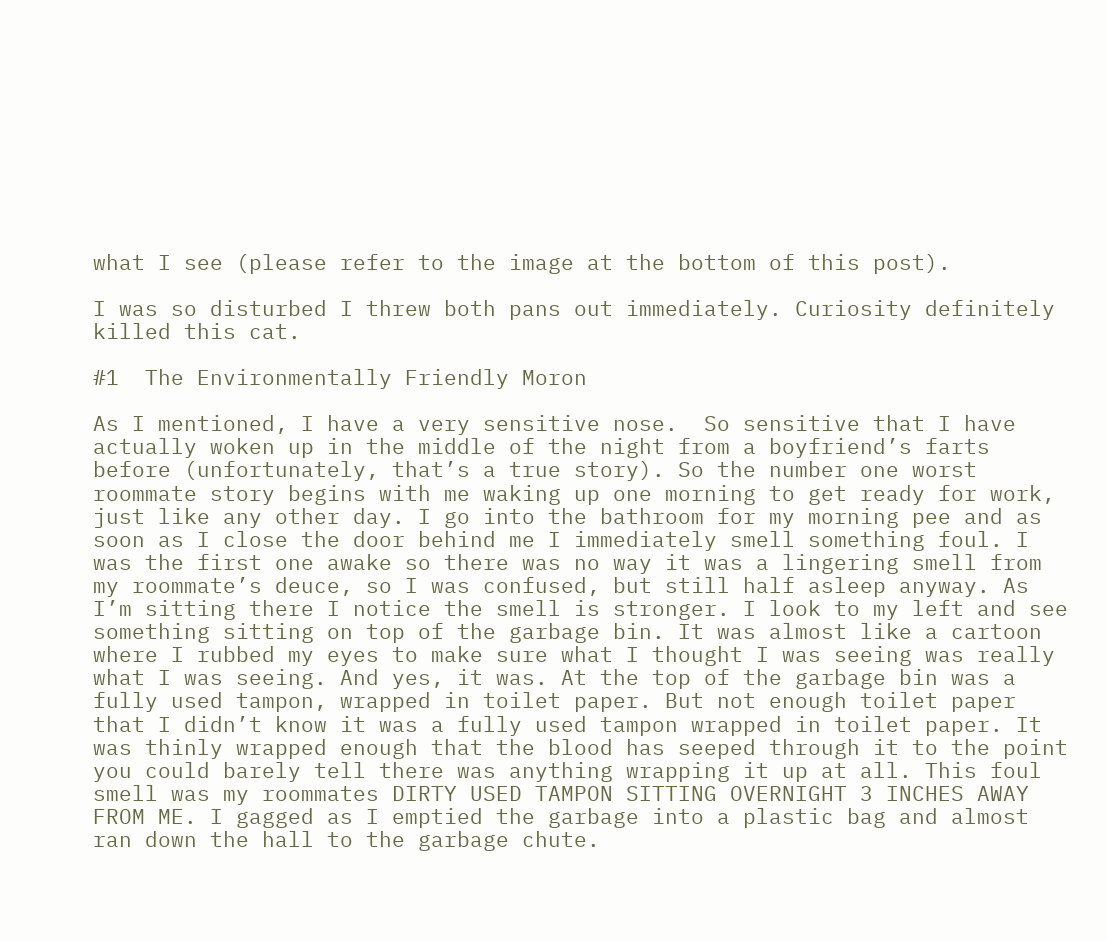what I see (please refer to the image at the bottom of this post).

I was so disturbed I threw both pans out immediately. Curiosity definitely killed this cat.

#1  The Environmentally Friendly Moron

As I mentioned, I have a very sensitive nose.  So sensitive that I have actually woken up in the middle of the night from a boyfriend’s farts before (unfortunately, that’s a true story). So the number one worst roommate story begins with me waking up one morning to get ready for work, just like any other day. I go into the bathroom for my morning pee and as soon as I close the door behind me I immediately smell something foul. I was the first one awake so there was no way it was a lingering smell from my roommate’s deuce, so I was confused, but still half asleep anyway. As I’m sitting there I notice the smell is stronger. I look to my left and see something sitting on top of the garbage bin. It was almost like a cartoon where I rubbed my eyes to make sure what I thought I was seeing was really what I was seeing. And yes, it was. At the top of the garbage bin was a fully used tampon, wrapped in toilet paper. But not enough toilet paper that I didn’t know it was a fully used tampon wrapped in toilet paper. It was thinly wrapped enough that the blood has seeped through it to the point you could barely tell there was anything wrapping it up at all. This foul smell was my roommates DIRTY USED TAMPON SITTING OVERNIGHT 3 INCHES AWAY FROM ME. I gagged as I emptied the garbage into a plastic bag and almost ran down the hall to the garbage chute.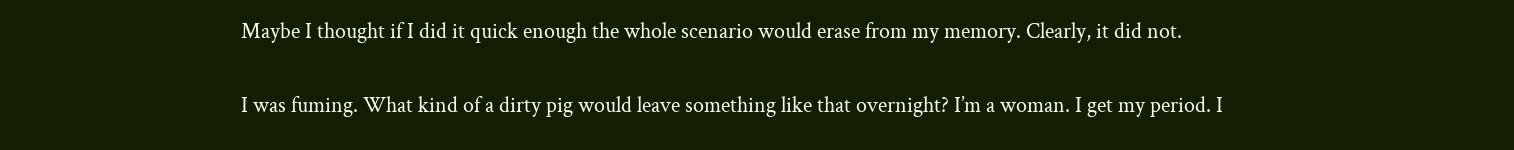Maybe I thought if I did it quick enough the whole scenario would erase from my memory. Clearly, it did not.

I was fuming. What kind of a dirty pig would leave something like that overnight? I’m a woman. I get my period. I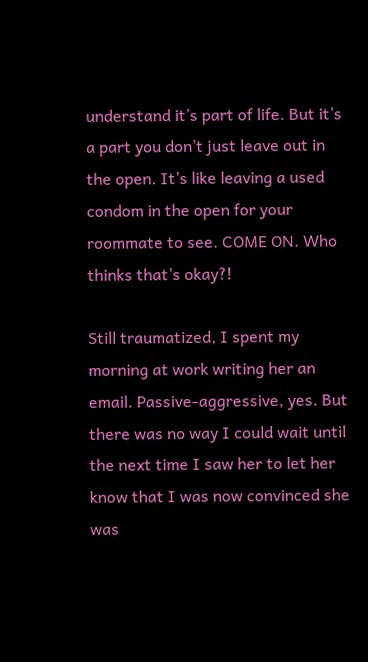understand it’s part of life. But it’s a part you don’t just leave out in the open. It’s like leaving a used condom in the open for your roommate to see. COME ON. Who thinks that’s okay?!

Still traumatized, I spent my morning at work writing her an email. Passive-aggressive, yes. But there was no way I could wait until the next time I saw her to let her know that I was now convinced she was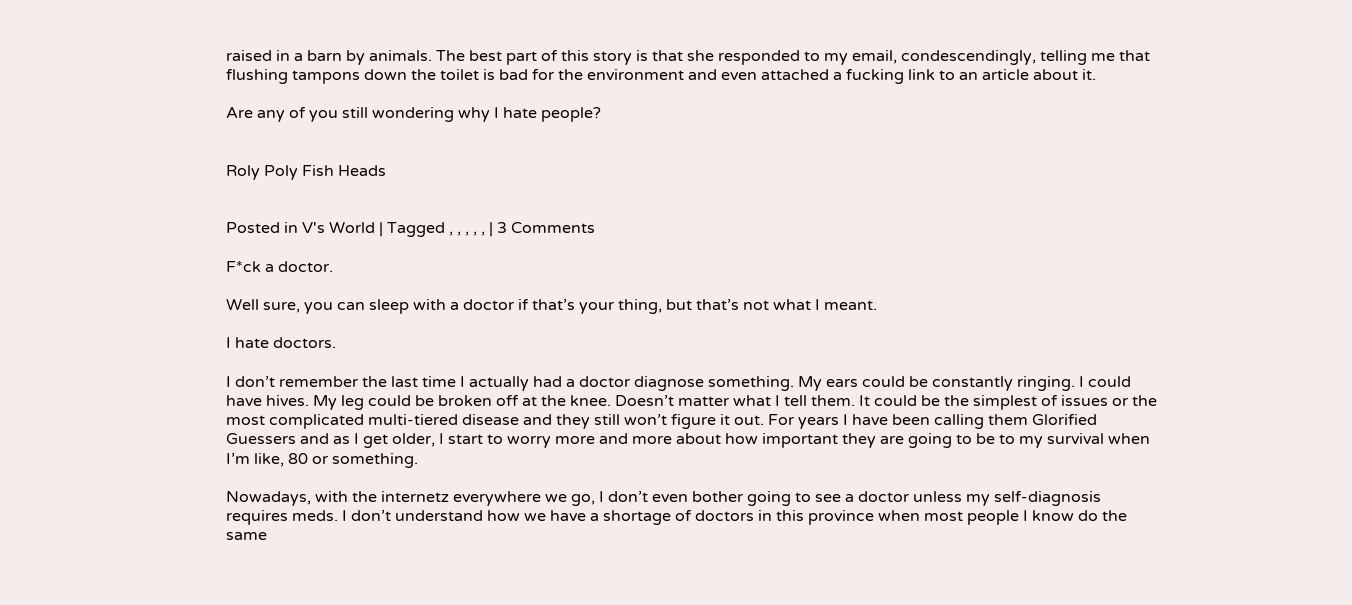raised in a barn by animals. The best part of this story is that she responded to my email, condescendingly, telling me that flushing tampons down the toilet is bad for the environment and even attached a fucking link to an article about it.

Are any of you still wondering why I hate people?


Roly Poly Fish Heads


Posted in V's World | Tagged , , , , , | 3 Comments

F*ck a doctor.

Well sure, you can sleep with a doctor if that’s your thing, but that’s not what I meant.

I hate doctors.

I don’t remember the last time I actually had a doctor diagnose something. My ears could be constantly ringing. I could have hives. My leg could be broken off at the knee. Doesn’t matter what I tell them. It could be the simplest of issues or the most complicated multi-tiered disease and they still won’t figure it out. For years I have been calling them Glorified Guessers and as I get older, I start to worry more and more about how important they are going to be to my survival when I’m like, 80 or something.

Nowadays, with the internetz everywhere we go, I don’t even bother going to see a doctor unless my self-diagnosis requires meds. I don’t understand how we have a shortage of doctors in this province when most people I know do the same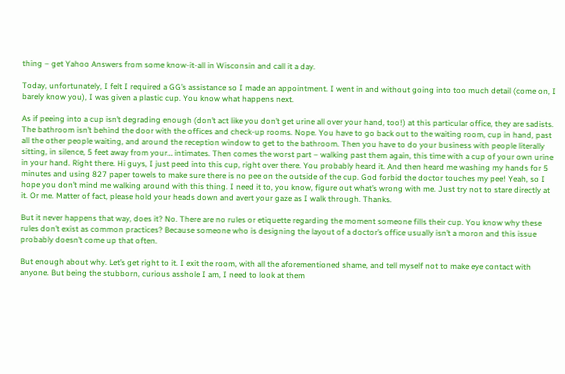thing – get Yahoo Answers from some know-it-all in Wisconsin and call it a day.

Today, unfortunately, I felt I required a GG’s assistance so I made an appointment. I went in and without going into too much detail (come on, I barely know you), I was given a plastic cup. You know what happens next.

As if peeing into a cup isn’t degrading enough (don’t act like you don’t get urine all over your hand, too!) at this particular office, they are sadists. The bathroom isn’t behind the door with the offices and check-up rooms. Nope. You have to go back out to the waiting room, cup in hand, past all the other people waiting, and around the reception window to get to the bathroom. Then you have to do your business with people literally sitting, in silence, 5 feet away from your… intimates. Then comes the worst part – walking past them again, this time with a cup of your own urine in your hand. Right there. Hi guys, I just peed into this cup, right over there. You probably heard it. And then heard me washing my hands for 5 minutes and using 827 paper towels to make sure there is no pee on the outside of the cup. God forbid the doctor touches my pee! Yeah, so I hope you don’t mind me walking around with this thing. I need it to, you know, figure out what’s wrong with me. Just try not to stare directly at it. Or me. Matter of fact, please hold your heads down and avert your gaze as I walk through. Thanks.

But it never happens that way, does it? No. There are no rules or etiquette regarding the moment someone fills their cup. You know why these rules don’t exist as common practices? Because someone who is designing the layout of a doctor’s office usually isn’t a moron and this issue probably doesn’t come up that often.

But enough about why. Let’s get right to it. I exit the room, with all the aforementioned shame, and tell myself not to make eye contact with anyone. But being the stubborn, curious asshole I am, I need to look at them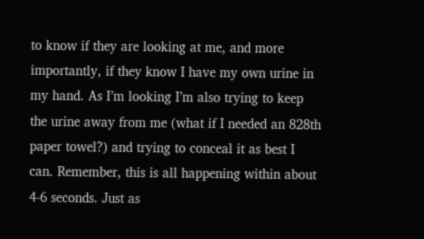to know if they are looking at me, and more importantly, if they know I have my own urine in my hand. As I’m looking I’m also trying to keep the urine away from me (what if I needed an 828th paper towel?) and trying to conceal it as best I can. Remember, this is all happening within about 4-6 seconds. Just as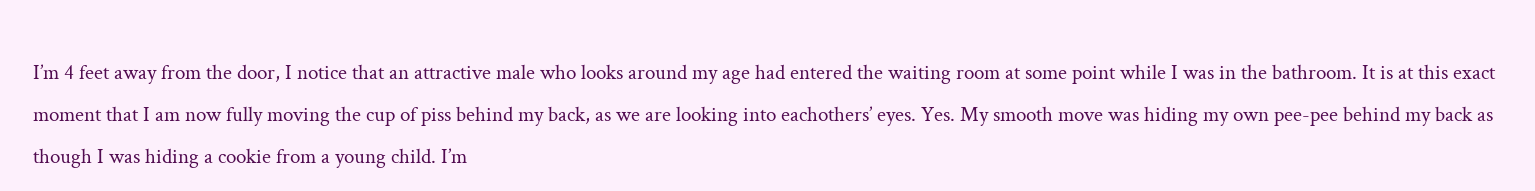I’m 4 feet away from the door, I notice that an attractive male who looks around my age had entered the waiting room at some point while I was in the bathroom. It is at this exact moment that I am now fully moving the cup of piss behind my back, as we are looking into eachothers’ eyes. Yes. My smooth move was hiding my own pee-pee behind my back as though I was hiding a cookie from a young child. I’m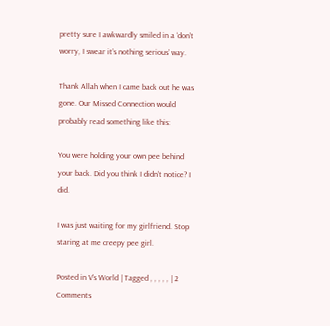pretty sure I awkwardly smiled in a ‘don’t worry, I swear it’s nothing serious’ way.

Thank Allah when I came back out he was gone. Our Missed Connection would probably read something like this:

You were holding your own pee behind your back. Did you think I didn’t notice? I did.

I was just waiting for my girlfriend. Stop staring at me creepy pee girl.

Posted in V's World | Tagged , , , , , | 2 Comments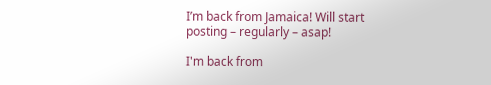I’m back from Jamaica! Will start posting – regularly – asap!

I'm back from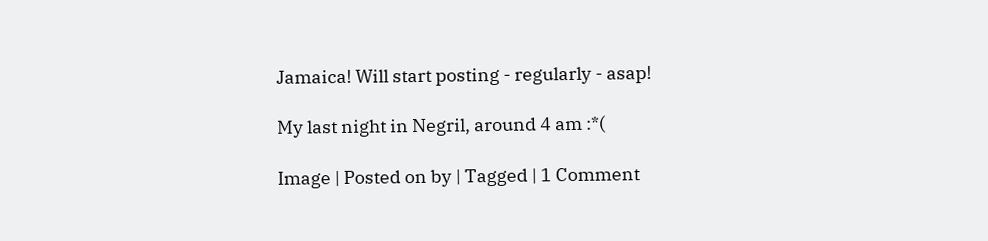Jamaica! Will start posting - regularly - asap!

My last night in Negril, around 4 am :*(

Image | Posted on by | Tagged | 1 Comment